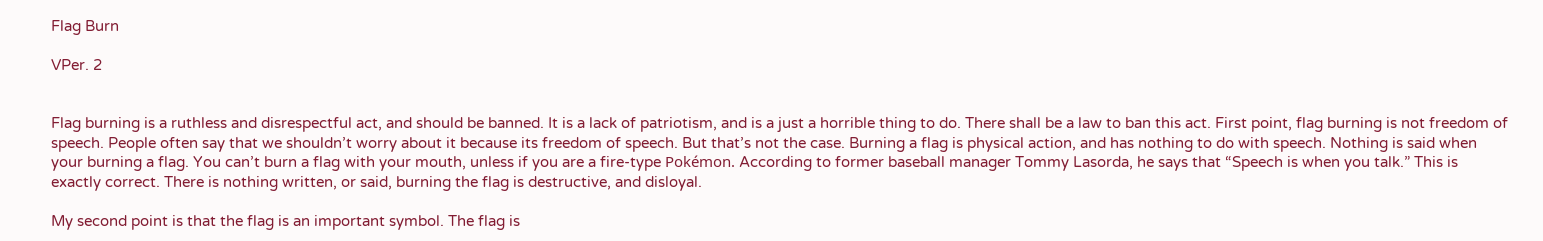Flag Burn

VPer. 2


Flag burning is a ruthless and disrespectful act, and should be banned. It is a lack of patriotism, and is a just a horrible thing to do. There shall be a law to ban this act. First point, flag burning is not freedom of speech. People often say that we shouldn’t worry about it because its freedom of speech. But that’s not the case. Burning a flag is physical action, and has nothing to do with speech. Nothing is said when your burning a flag. You can’t burn a flag with your mouth, unless if you are a fire-type Pokémon. According to former baseball manager Tommy Lasorda, he says that “Speech is when you talk.” This is exactly correct. There is nothing written, or said, burning the flag is destructive, and disloyal.

My second point is that the flag is an important symbol. The flag is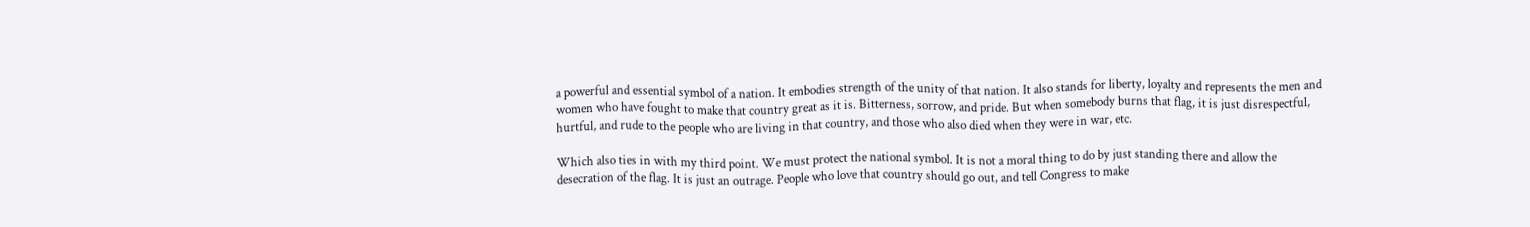a powerful and essential symbol of a nation. It embodies strength of the unity of that nation. It also stands for liberty, loyalty and represents the men and women who have fought to make that country great as it is. Bitterness, sorrow, and pride. But when somebody burns that flag, it is just disrespectful, hurtful, and rude to the people who are living in that country, and those who also died when they were in war, etc.

Which also ties in with my third point. We must protect the national symbol. It is not a moral thing to do by just standing there and allow the desecration of the flag. It is just an outrage. People who love that country should go out, and tell Congress to make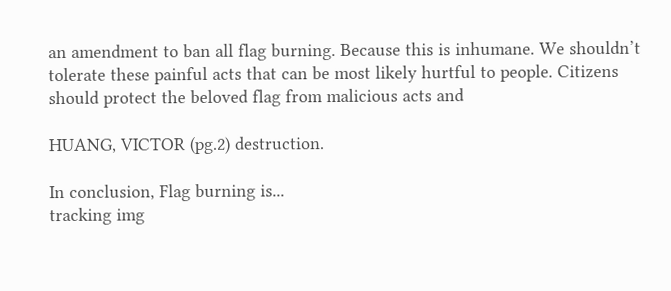an amendment to ban all flag burning. Because this is inhumane. We shouldn’t tolerate these painful acts that can be most likely hurtful to people. Citizens should protect the beloved flag from malicious acts and

HUANG, VICTOR (pg.2) destruction.

In conclusion, Flag burning is...
tracking img